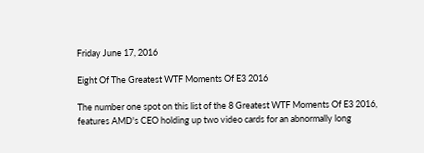Friday June 17, 2016

Eight Of The Greatest WTF Moments Of E3 2016

The number one spot on this list of the 8 Greatest WTF Moments Of E3 2016, features AMD's CEO holding up two video cards for an abnormally long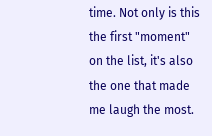time. Not only is this the first "moment" on the list, it's also the one that made me laugh the most.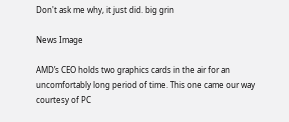Don't ask me why, it just did. big grin

News Image

AMD’s CEO holds two graphics cards in the air for an uncomfortably long period of time. This one came our way courtesy of PC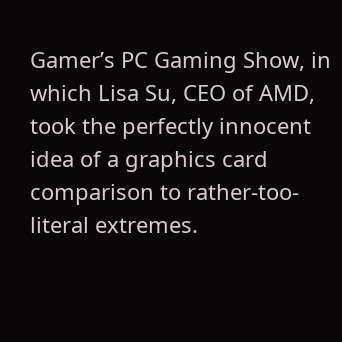Gamer’s PC Gaming Show, in which Lisa Su, CEO of AMD, took the perfectly innocent idea of a graphics card comparison to rather-too-literal extremes.